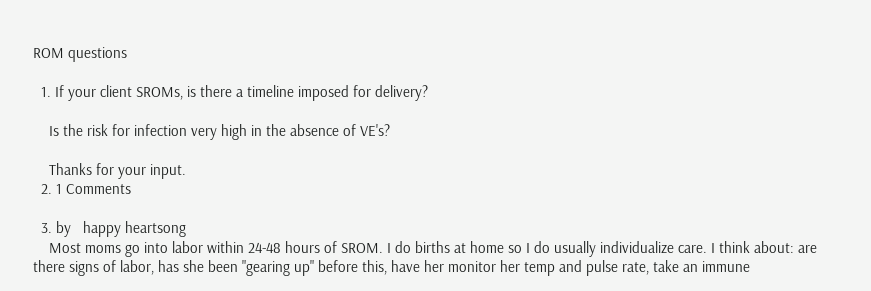ROM questions

  1. If your client SROMs, is there a timeline imposed for delivery?

    Is the risk for infection very high in the absence of VE's?

    Thanks for your input.
  2. 1 Comments

  3. by   happy heartsong
    Most moms go into labor within 24-48 hours of SROM. I do births at home so I do usually individualize care. I think about: are there signs of labor, has she been "gearing up" before this, have her monitor her temp and pulse rate, take an immune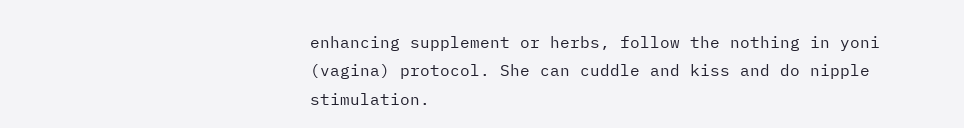enhancing supplement or herbs, follow the nothing in yoni (vagina) protocol. She can cuddle and kiss and do nipple stimulation.